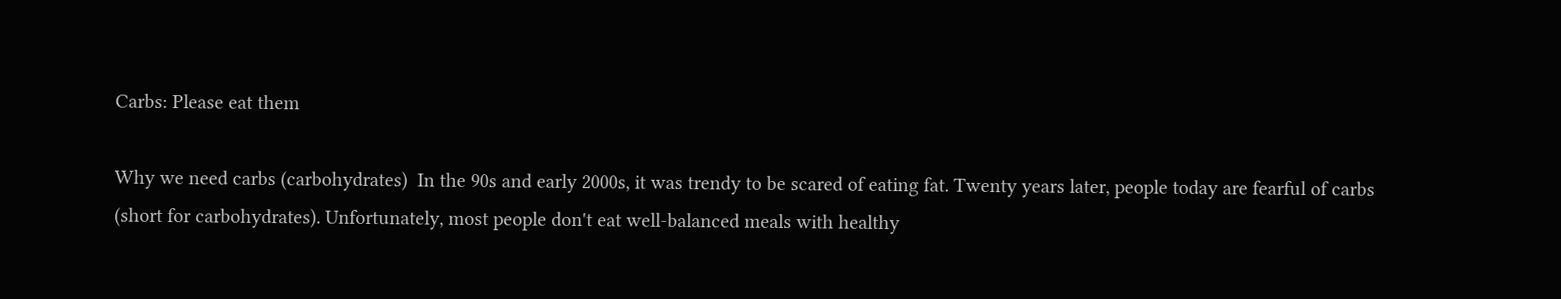Carbs: Please eat them

Why we need carbs (carbohydrates)  In the 90s and early 2000s, it was trendy to be scared of eating fat. Twenty years later, people today are fearful of carbs (short for carbohydrates). Unfortunately, most people don't eat well-balanced meals with healthy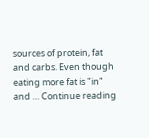sources of protein, fat and carbs. Even though eating more fat is "in" and … Continue reading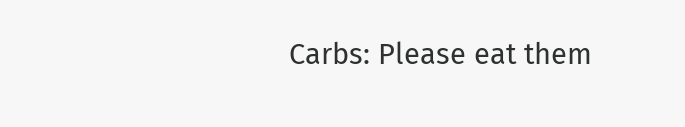Carbs: Please eat them